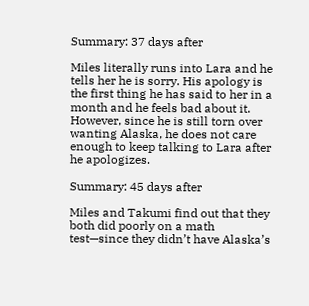Summary: 37 days after

Miles literally runs into Lara and he tells her he is sorry. His apology is the first thing he has said to her in a month and he feels bad about it. However, since he is still torn over wanting Alaska, he does not care enough to keep talking to Lara after he apologizes.

Summary: 45 days after

Miles and Takumi find out that they both did poorly on a math test—since they didn’t have Alaska’s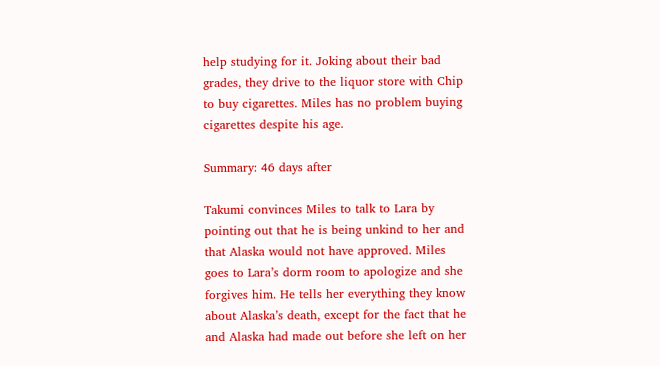help studying for it. Joking about their bad grades, they drive to the liquor store with Chip to buy cigarettes. Miles has no problem buying cigarettes despite his age.

Summary: 46 days after

Takumi convinces Miles to talk to Lara by pointing out that he is being unkind to her and that Alaska would not have approved. Miles goes to Lara’s dorm room to apologize and she forgives him. He tells her everything they know about Alaska’s death, except for the fact that he and Alaska had made out before she left on her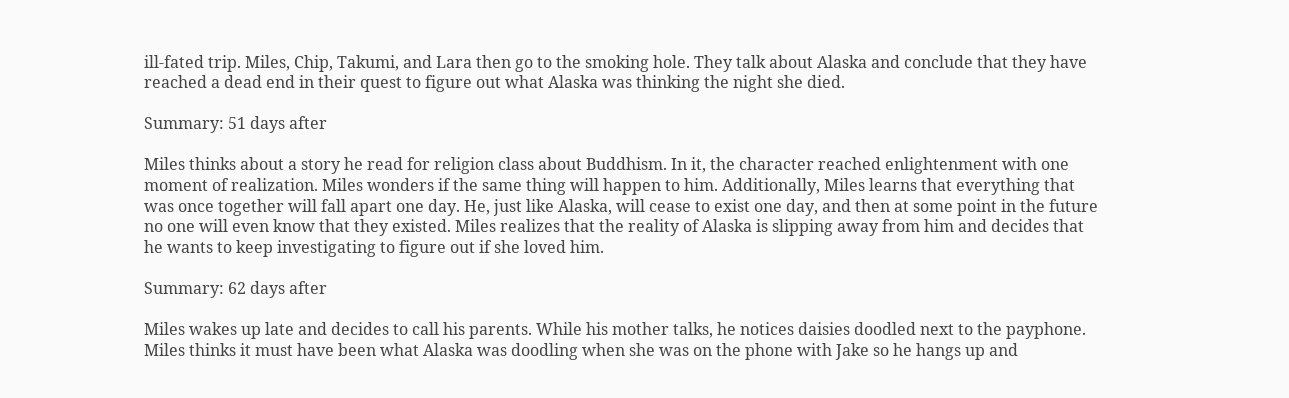ill-fated trip. Miles, Chip, Takumi, and Lara then go to the smoking hole. They talk about Alaska and conclude that they have reached a dead end in their quest to figure out what Alaska was thinking the night she died.

Summary: 51 days after

Miles thinks about a story he read for religion class about Buddhism. In it, the character reached enlightenment with one moment of realization. Miles wonders if the same thing will happen to him. Additionally, Miles learns that everything that was once together will fall apart one day. He, just like Alaska, will cease to exist one day, and then at some point in the future no one will even know that they existed. Miles realizes that the reality of Alaska is slipping away from him and decides that he wants to keep investigating to figure out if she loved him.

Summary: 62 days after

Miles wakes up late and decides to call his parents. While his mother talks, he notices daisies doodled next to the payphone. Miles thinks it must have been what Alaska was doodling when she was on the phone with Jake so he hangs up and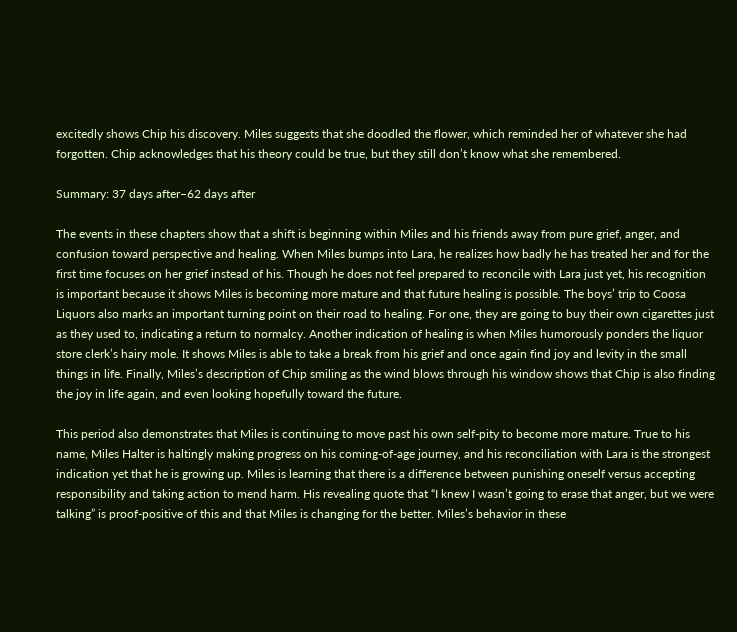excitedly shows Chip his discovery. Miles suggests that she doodled the flower, which reminded her of whatever she had forgotten. Chip acknowledges that his theory could be true, but they still don’t know what she remembered.

Summary: 37 days after–62 days after

The events in these chapters show that a shift is beginning within Miles and his friends away from pure grief, anger, and confusion toward perspective and healing. When Miles bumps into Lara, he realizes how badly he has treated her and for the first time focuses on her grief instead of his. Though he does not feel prepared to reconcile with Lara just yet, his recognition is important because it shows Miles is becoming more mature and that future healing is possible. The boys’ trip to Coosa Liquors also marks an important turning point on their road to healing. For one, they are going to buy their own cigarettes just as they used to, indicating a return to normalcy. Another indication of healing is when Miles humorously ponders the liquor store clerk’s hairy mole. It shows Miles is able to take a break from his grief and once again find joy and levity in the small things in life. Finally, Miles’s description of Chip smiling as the wind blows through his window shows that Chip is also finding the joy in life again, and even looking hopefully toward the future.

This period also demonstrates that Miles is continuing to move past his own self-pity to become more mature. True to his name, Miles Halter is haltingly making progress on his coming-of-age journey, and his reconciliation with Lara is the strongest indication yet that he is growing up. Miles is learning that there is a difference between punishing oneself versus accepting responsibility and taking action to mend harm. His revealing quote that “I knew I wasn’t going to erase that anger, but we were talking” is proof-positive of this and that Miles is changing for the better. Miles’s behavior in these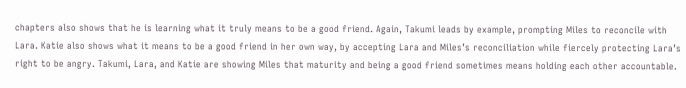chapters also shows that he is learning what it truly means to be a good friend. Again, Takumi leads by example, prompting Miles to reconcile with Lara. Katie also shows what it means to be a good friend in her own way, by accepting Lara and Miles’s reconciliation while fiercely protecting Lara’s right to be angry. Takumi, Lara, and Katie are showing Miles that maturity and being a good friend sometimes means holding each other accountable.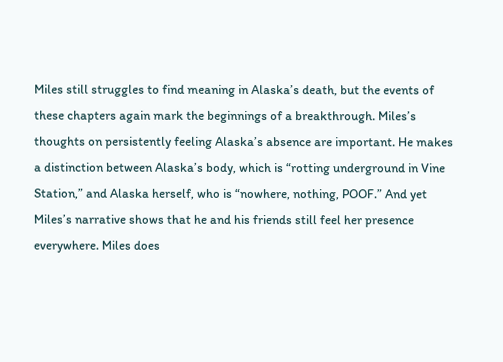Miles still struggles to find meaning in Alaska’s death, but the events of these chapters again mark the beginnings of a breakthrough. Miles’s thoughts on persistently feeling Alaska’s absence are important. He makes a distinction between Alaska’s body, which is “rotting underground in Vine Station,” and Alaska herself, who is “nowhere, nothing, POOF.” And yet Miles’s narrative shows that he and his friends still feel her presence everywhere. Miles does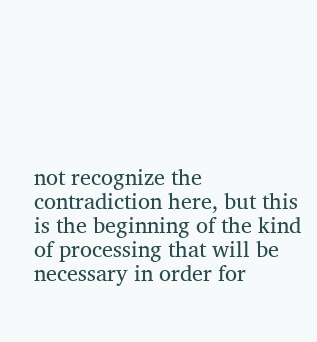not recognize the contradiction here, but this is the beginning of the kind of processing that will be necessary in order for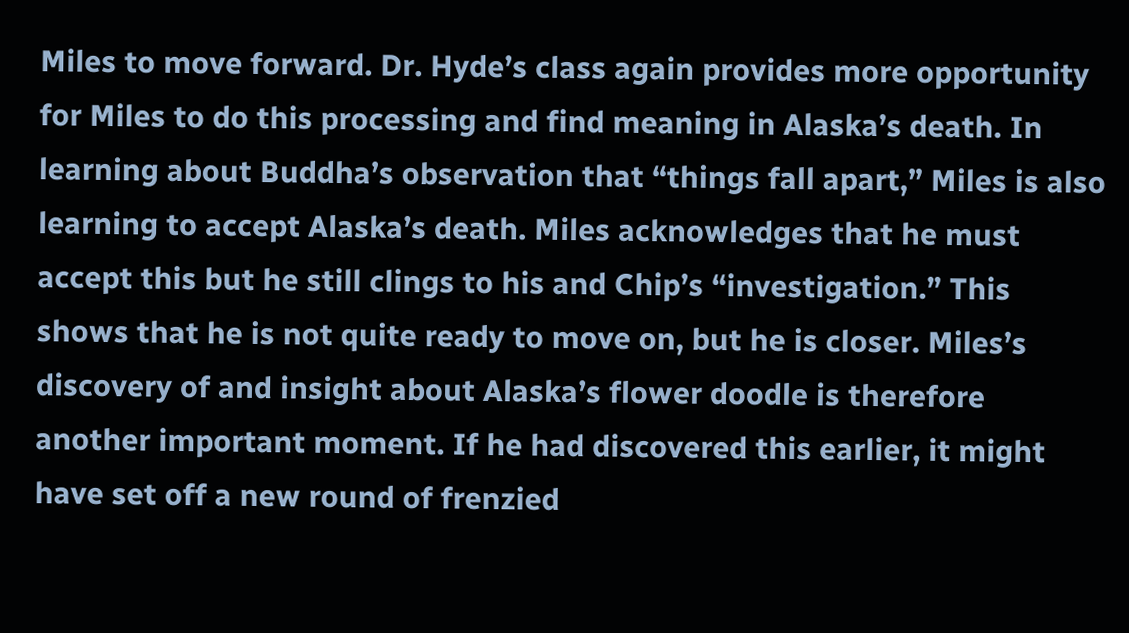Miles to move forward. Dr. Hyde’s class again provides more opportunity for Miles to do this processing and find meaning in Alaska’s death. In learning about Buddha’s observation that “things fall apart,” Miles is also learning to accept Alaska’s death. Miles acknowledges that he must accept this but he still clings to his and Chip’s “investigation.” This shows that he is not quite ready to move on, but he is closer. Miles’s discovery of and insight about Alaska’s flower doodle is therefore another important moment. If he had discovered this earlier, it might have set off a new round of frenzied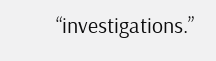“investigations.”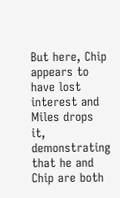But here, Chip appears to have lost interest and Miles drops it, demonstrating that he and Chip are both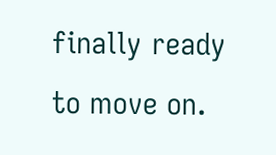finally ready to move on.